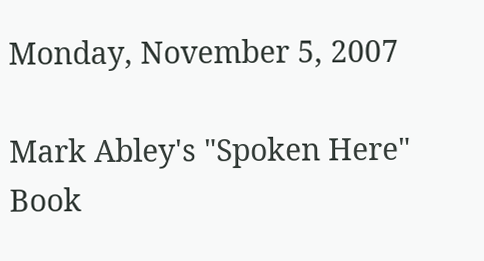Monday, November 5, 2007

Mark Abley's "Spoken Here" Book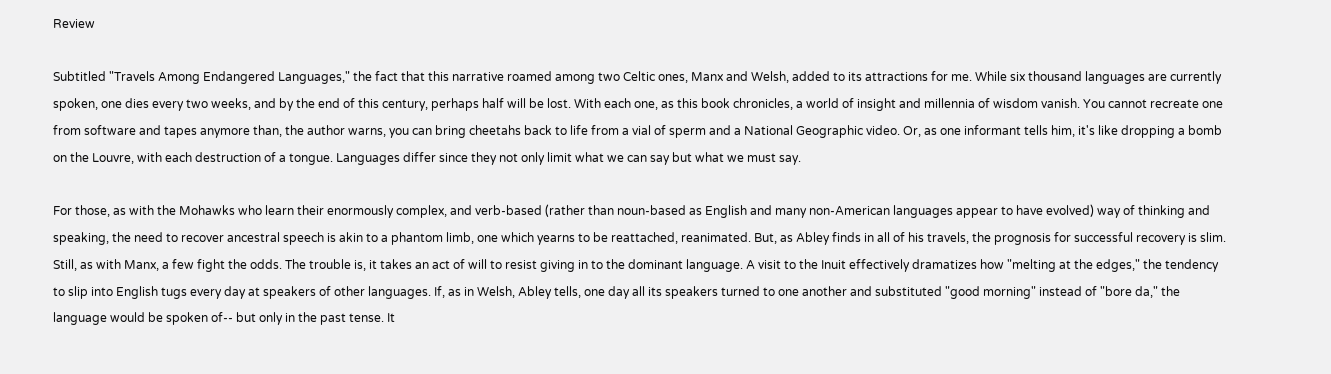Review

Subtitled "Travels Among Endangered Languages," the fact that this narrative roamed among two Celtic ones, Manx and Welsh, added to its attractions for me. While six thousand languages are currently spoken, one dies every two weeks, and by the end of this century, perhaps half will be lost. With each one, as this book chronicles, a world of insight and millennia of wisdom vanish. You cannot recreate one from software and tapes anymore than, the author warns, you can bring cheetahs back to life from a vial of sperm and a National Geographic video. Or, as one informant tells him, it's like dropping a bomb on the Louvre, with each destruction of a tongue. Languages differ since they not only limit what we can say but what we must say.

For those, as with the Mohawks who learn their enormously complex, and verb-based (rather than noun-based as English and many non-American languages appear to have evolved) way of thinking and speaking, the need to recover ancestral speech is akin to a phantom limb, one which yearns to be reattached, reanimated. But, as Abley finds in all of his travels, the prognosis for successful recovery is slim. Still, as with Manx, a few fight the odds. The trouble is, it takes an act of will to resist giving in to the dominant language. A visit to the Inuit effectively dramatizes how "melting at the edges," the tendency to slip into English tugs every day at speakers of other languages. If, as in Welsh, Abley tells, one day all its speakers turned to one another and substituted "good morning" instead of "bore da," the language would be spoken of-- but only in the past tense. It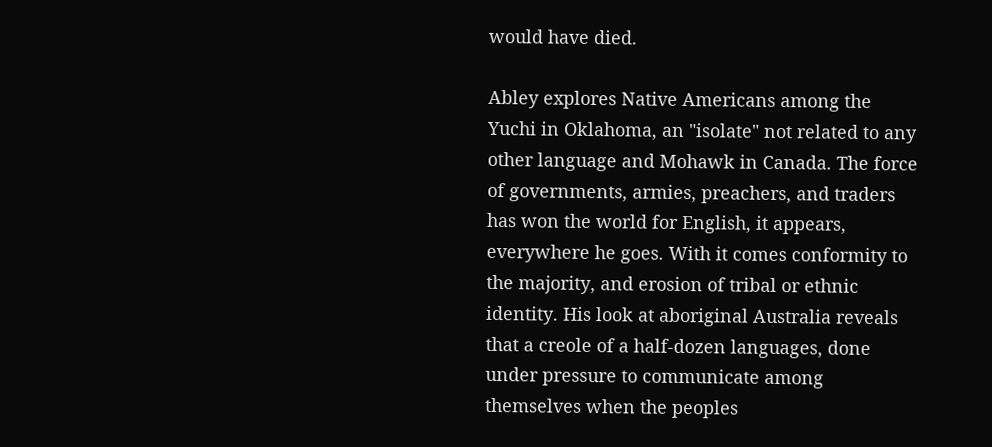would have died.

Abley explores Native Americans among the Yuchi in Oklahoma, an "isolate" not related to any other language and Mohawk in Canada. The force of governments, armies, preachers, and traders has won the world for English, it appears, everywhere he goes. With it comes conformity to the majority, and erosion of tribal or ethnic identity. His look at aboriginal Australia reveals that a creole of a half-dozen languages, done under pressure to communicate among themselves when the peoples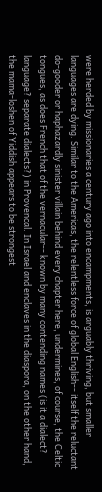were herded by missionaries a century ago into encampments, is arguably thriving, but smaller languages are dying. Similar to the Americas, the relentless force of global English-- itself the reluctant do-gooder or haphazardly sinister villain behind every chapter here, undermines, of course, the Celtic tongues, as does French that of the vernacular-- known by many contending names (is it a dialect? language? separate dialects?) in Provencal. In Israel and enclaves in the diaspora, on the other hand, the mama-loshen of Yiddish appears to be strongest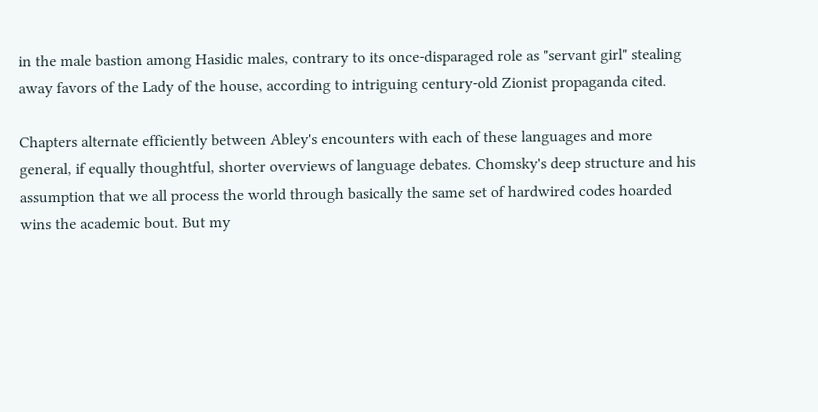in the male bastion among Hasidic males, contrary to its once-disparaged role as "servant girl" stealing away favors of the Lady of the house, according to intriguing century-old Zionist propaganda cited.

Chapters alternate efficiently between Abley's encounters with each of these languages and more general, if equally thoughtful, shorter overviews of language debates. Chomsky's deep structure and his assumption that we all process the world through basically the same set of hardwired codes hoarded wins the academic bout. But my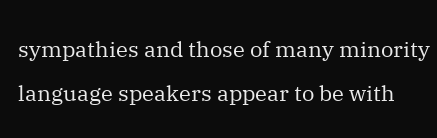sympathies and those of many minority language speakers appear to be with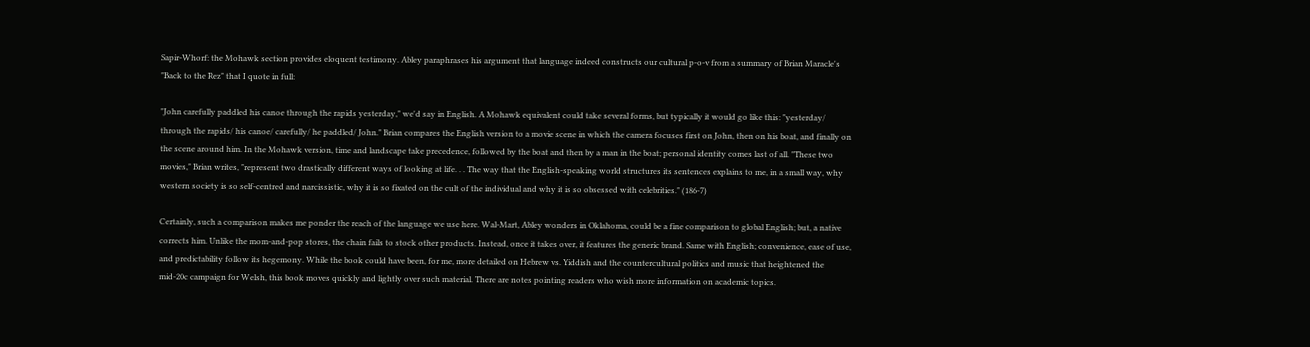Sapir-Whorf: the Mohawk section provides eloquent testimony. Abley paraphrases his argument that language indeed constructs our cultural p-o-v from a summary of Brian Maracle's "Back to the Rez" that I quote in full:

"John carefully paddled his canoe through the rapids yesterday," we'd say in English. A Mohawk equivalent could take several forms, but typically it would go like this: "yesterday/ through the rapids/ his canoe/ carefully/ he paddled/ John." Brian compares the English version to a movie scene in which the camera focuses first on John, then on his boat, and finally on the scene around him. In the Mohawk version, time and landscape take precedence, followed by the boat and then by a man in the boat; personal identity comes last of all. "These two movies," Brian writes, "represent two drastically different ways of looking at life. . . The way that the English-speaking world structures its sentences explains to me, in a small way, why western society is so self-centred and narcissistic, why it is so fixated on the cult of the individual and why it is so obsessed with celebrities." (186-7)

Certainly, such a comparison makes me ponder the reach of the language we use here. Wal-Mart, Abley wonders in Oklahoma, could be a fine comparison to global English; but, a native corrects him. Unlike the mom-and-pop stores, the chain fails to stock other products. Instead, once it takes over, it features the generic brand. Same with English; convenience, ease of use, and predictability follow its hegemony. While the book could have been, for me, more detailed on Hebrew vs. Yiddish and the countercultural politics and music that heightened the mid-20c campaign for Welsh, this book moves quickly and lightly over such material. There are notes pointing readers who wish more information on academic topics.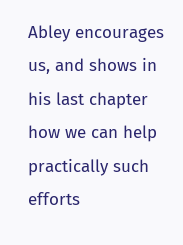Abley encourages us, and shows in his last chapter how we can help practically such efforts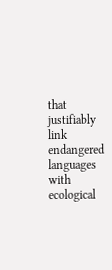that justifiably link endangered languages with ecological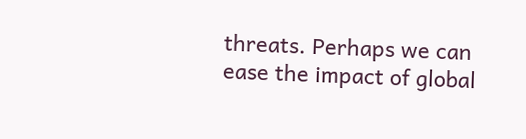threats. Perhaps we can ease the impact of global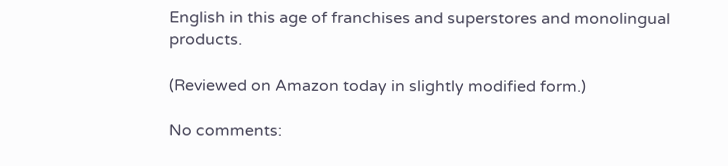English in this age of franchises and superstores and monolingual products.

(Reviewed on Amazon today in slightly modified form.)

No comments: